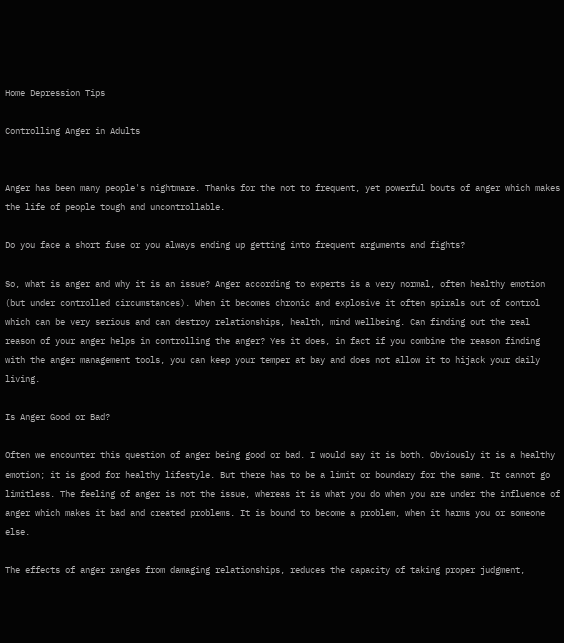Home Depression Tips

Controlling Anger in Adults


Anger has been many people's nightmare. Thanks for the not to frequent, yet powerful bouts of anger which makes the life of people tough and uncontrollable.

Do you face a short fuse or you always ending up getting into frequent arguments and fights?

So, what is anger and why it is an issue? Anger according to experts is a very normal, often healthy emotion (but under controlled circumstances). When it becomes chronic and explosive it often spirals out of control which can be very serious and can destroy relationships, health, mind wellbeing. Can finding out the real reason of your anger helps in controlling the anger? Yes it does, in fact if you combine the reason finding with the anger management tools, you can keep your temper at bay and does not allow it to hijack your daily living.

Is Anger Good or Bad?

Often we encounter this question of anger being good or bad. I would say it is both. Obviously it is a healthy emotion; it is good for healthy lifestyle. But there has to be a limit or boundary for the same. It cannot go limitless. The feeling of anger is not the issue, whereas it is what you do when you are under the influence of anger which makes it bad and created problems. It is bound to become a problem, when it harms you or someone else.

The effects of anger ranges from damaging relationships, reduces the capacity of taking proper judgment,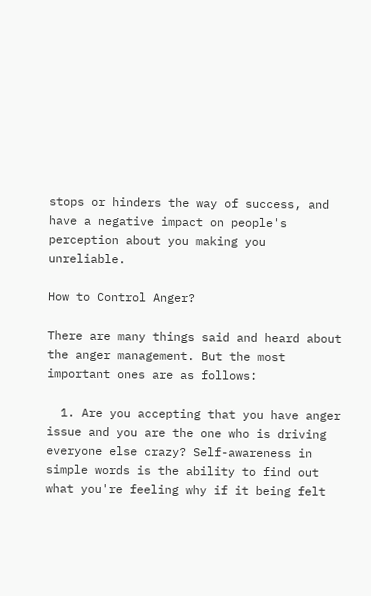stops or hinders the way of success, and have a negative impact on people's perception about you making you unreliable.

How to Control Anger?

There are many things said and heard about the anger management. But the most important ones are as follows:

  1. Are you accepting that you have anger issue and you are the one who is driving everyone else crazy? Self-awareness in simple words is the ability to find out what you're feeling why if it being felt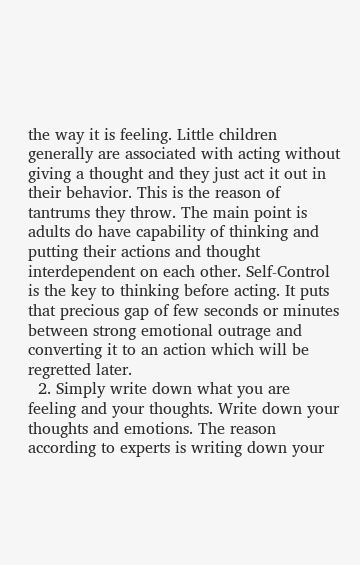the way it is feeling. Little children generally are associated with acting without giving a thought and they just act it out in their behavior. This is the reason of tantrums they throw. The main point is adults do have capability of thinking and putting their actions and thought interdependent on each other. Self-Control is the key to thinking before acting. It puts that precious gap of few seconds or minutes between strong emotional outrage and converting it to an action which will be regretted later.
  2. Simply write down what you are feeling and your thoughts. Write down your thoughts and emotions. The reason according to experts is writing down your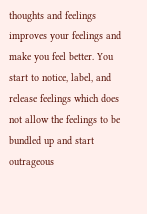thoughts and feelings improves your feelings and make you feel better. You start to notice, label, and release feelings which does not allow the feelings to be bundled up and start outrageous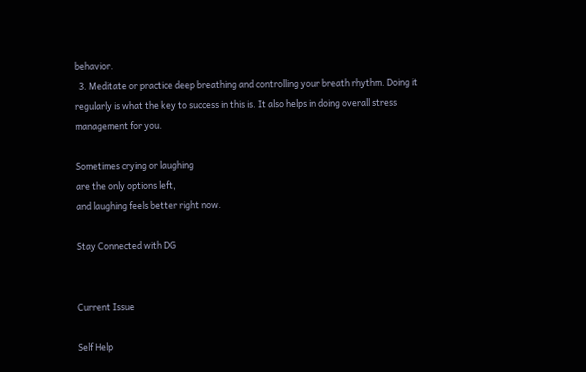behavior.
  3. Meditate or practice deep breathing and controlling your breath rhythm. Doing it regularly is what the key to success in this is. It also helps in doing overall stress management for you.

Sometimes crying or laughing
are the only options left,
and laughing feels better right now.

Stay Connected with DG


Current Issue

Self Help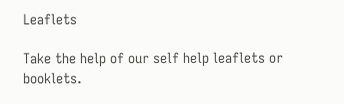Leaflets

Take the help of our self help leaflets or booklets.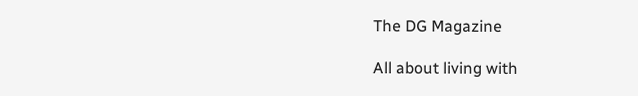The DG Magazine

All about living with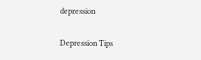depression

Depression Tips